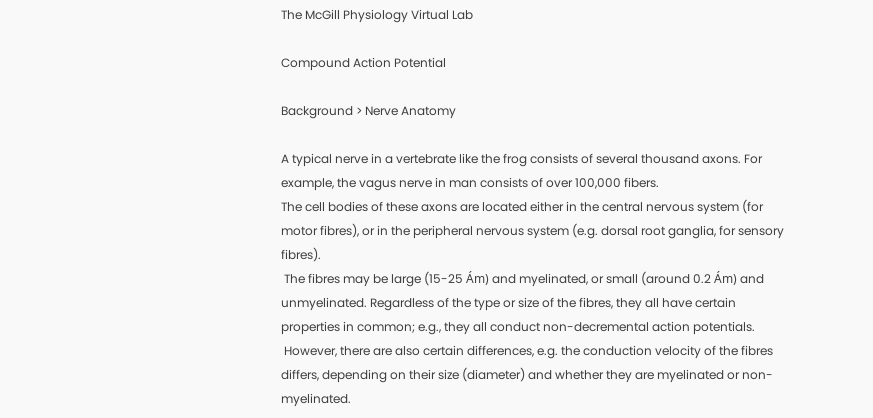The McGill Physiology Virtual Lab

Compound Action Potential

Background > Nerve Anatomy

A typical nerve in a vertebrate like the frog consists of several thousand axons. For example, the vagus nerve in man consists of over 100,000 fibers.
The cell bodies of these axons are located either in the central nervous system (for motor fibres), or in the peripheral nervous system (e.g. dorsal root ganglia, for sensory fibres).
 The fibres may be large (15-25 Ám) and myelinated, or small (around 0.2 Ám) and unmyelinated. Regardless of the type or size of the fibres, they all have certain properties in common; e.g., they all conduct non-decremental action potentials.
 However, there are also certain differences, e.g. the conduction velocity of the fibres differs, depending on their size (diameter) and whether they are myelinated or non-myelinated.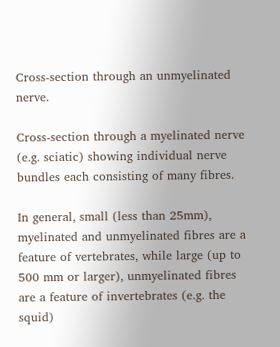Cross-section through an unmyelinated nerve.

Cross-section through a myelinated nerve (e.g. sciatic) showing individual nerve bundles each consisting of many fibres.

In general, small (less than 25mm), myelinated and unmyelinated fibres are a feature of vertebrates, while large (up to 500 mm or larger), unmyelinated fibres are a feature of invertebrates (e.g. the squid)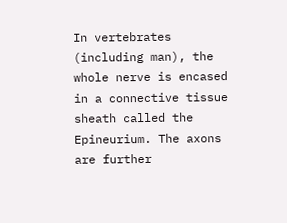In vertebrates (including man), the whole nerve is encased in a connective tissue sheath called the Epineurium. The axons are further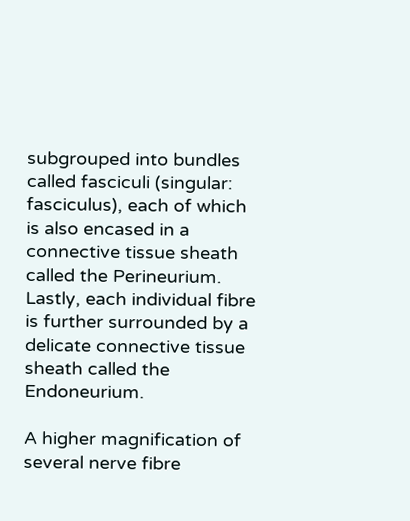subgrouped into bundles called fasciculi (singular: fasciculus), each of which is also encased in a connective tissue sheath called the Perineurium. Lastly, each individual fibre is further surrounded by a delicate connective tissue sheath called the Endoneurium.

A higher magnification of several nerve fibre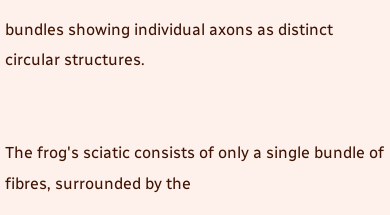bundles showing individual axons as distinct circular structures.


The frog's sciatic consists of only a single bundle of fibres, surrounded by the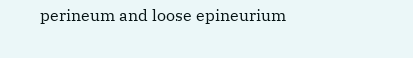perineum and loose epineurium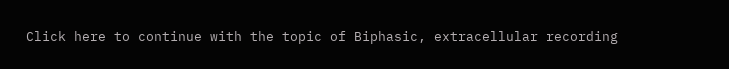Click here to continue with the topic of Biphasic, extracellular recording